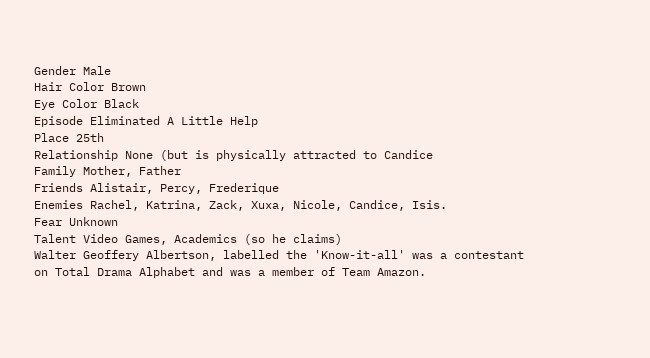Gender Male
Hair Color Brown
Eye Color Black
Episode Eliminated A Little Help
Place 25th
Relationship None (but is physically attracted to Candice
Family Mother, Father
Friends Alistair, Percy, Frederique
Enemies Rachel, Katrina, Zack, Xuxa, Nicole, Candice, Isis.
Fear Unknown
Talent Video Games, Academics (so he claims)
Walter Geoffery Albertson, labelled the 'Know-it-all' was a contestant on Total Drama Alphabet and was a member of Team Amazon.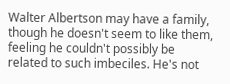Walter Albertson may have a family, though he doesn't seem to like them, feeling he couldn't possibly be related to such imbeciles. He's not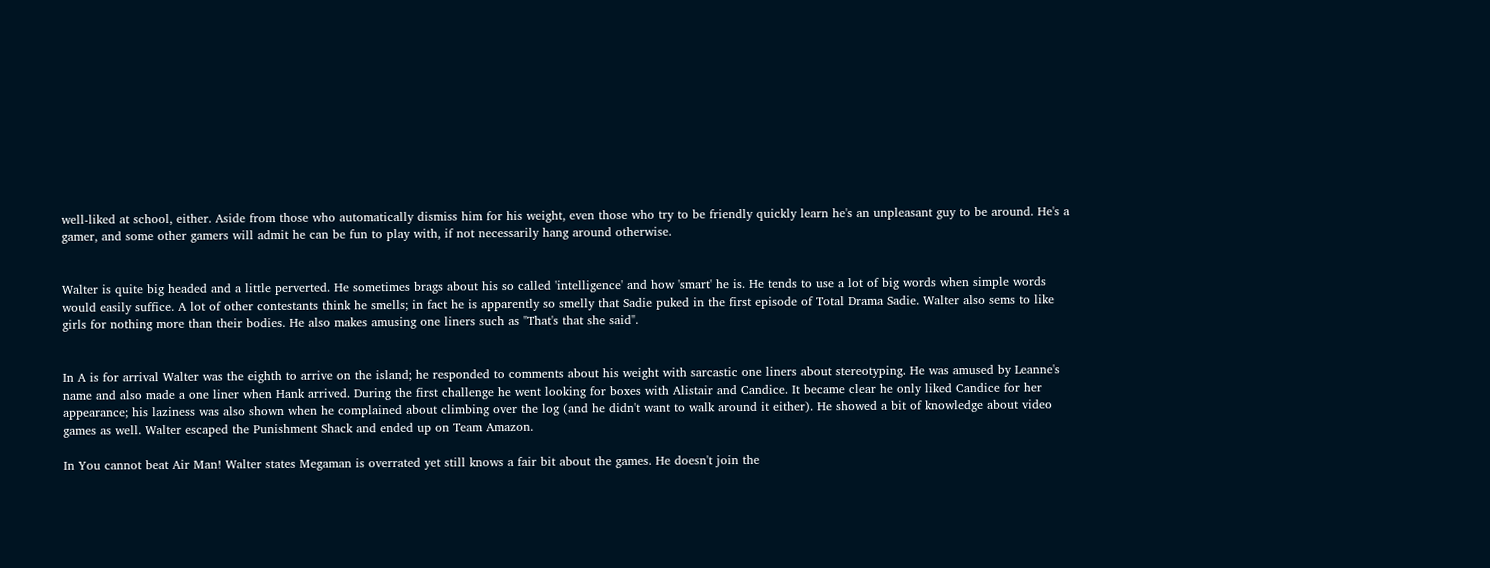well-liked at school, either. Aside from those who automatically dismiss him for his weight, even those who try to be friendly quickly learn he's an unpleasant guy to be around. He's a gamer, and some other gamers will admit he can be fun to play with, if not necessarily hang around otherwise.


Walter is quite big headed and a little perverted. He sometimes brags about his so called 'intelligence' and how 'smart' he is. He tends to use a lot of big words when simple words would easily suffice. A lot of other contestants think he smells; in fact he is apparently so smelly that Sadie puked in the first episode of Total Drama Sadie. Walter also sems to like girls for nothing more than their bodies. He also makes amusing one liners such as "That's that she said".


In A is for arrival Walter was the eighth to arrive on the island; he responded to comments about his weight with sarcastic one liners about stereotyping. He was amused by Leanne's name and also made a one liner when Hank arrived. During the first challenge he went looking for boxes with Alistair and Candice. It became clear he only liked Candice for her appearance; his laziness was also shown when he complained about climbing over the log (and he didn't want to walk around it either). He showed a bit of knowledge about video games as well. Walter escaped the Punishment Shack and ended up on Team Amazon.

In You cannot beat Air Man! Walter states Megaman is overrated yet still knows a fair bit about the games. He doesn't join the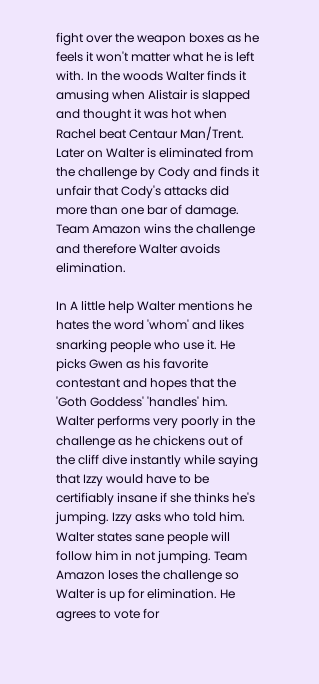fight over the weapon boxes as he feels it won't matter what he is left with. In the woods Walter finds it amusing when Alistair is slapped and thought it was hot when Rachel beat Centaur Man/Trent. Later on Walter is eliminated from the challenge by Cody and finds it unfair that Cody's attacks did more than one bar of damage. Team Amazon wins the challenge and therefore Walter avoids elimination.

In A little help Walter mentions he hates the word 'whom' and likes snarking people who use it. He picks Gwen as his favorite contestant and hopes that the 'Goth Goddess' 'handles' him. Walter performs very poorly in the challenge as he chickens out of the cliff dive instantly while saying that Izzy would have to be certifiably insane if she thinks he's jumping. Izzy asks who told him. Walter states sane people will follow him in not jumping. Team Amazon loses the challenge so Walter is up for elimination. He agrees to vote for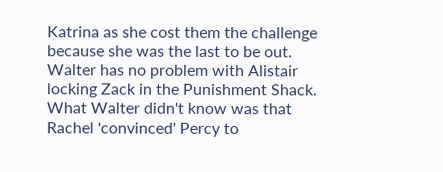Katrina as she cost them the challenge because she was the last to be out. Walter has no problem with Alistair locking Zack in the Punishment Shack. What Walter didn't know was that Rachel 'convinced' Percy to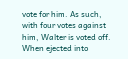vote for him. As such, with four votes against him, Walter is voted off. When ejected into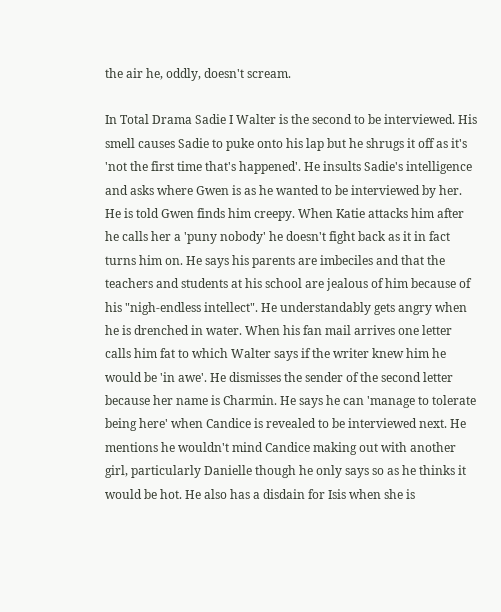the air he, oddly, doesn't scream.

In Total Drama Sadie I Walter is the second to be interviewed. His smell causes Sadie to puke onto his lap but he shrugs it off as it's 'not the first time that's happened'. He insults Sadie's intelligence and asks where Gwen is as he wanted to be interviewed by her. He is told Gwen finds him creepy. When Katie attacks him after he calls her a 'puny nobody' he doesn't fight back as it in fact turns him on. He says his parents are imbeciles and that the teachers and students at his school are jealous of him because of his "nigh-endless intellect". He understandably gets angry when he is drenched in water. When his fan mail arrives one letter calls him fat to which Walter says if the writer knew him he would be 'in awe'. He dismisses the sender of the second letter because her name is Charmin. He says he can 'manage to tolerate being here' when Candice is revealed to be interviewed next. He mentions he wouldn't mind Candice making out with another girl, particularly Danielle though he only says so as he thinks it would be hot. He also has a disdain for Isis when she is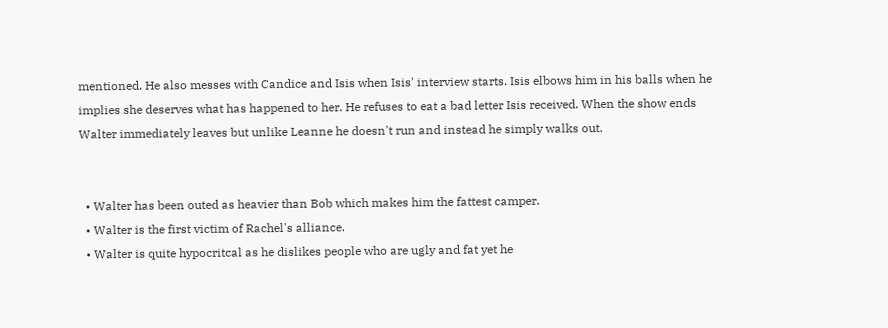mentioned. He also messes with Candice and Isis when Isis' interview starts. Isis elbows him in his balls when he implies she deserves what has happened to her. He refuses to eat a bad letter Isis received. When the show ends Walter immediately leaves but unlike Leanne he doesn't run and instead he simply walks out.


  • Walter has been outed as heavier than Bob which makes him the fattest camper.
  • Walter is the first victim of Rachel's alliance.
  • Walter is quite hypocritcal as he dislikes people who are ugly and fat yet he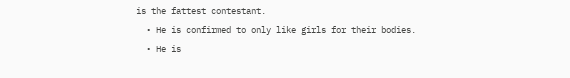is the fattest contestant.
  • He is confirmed to only like girls for their bodies.
  • He is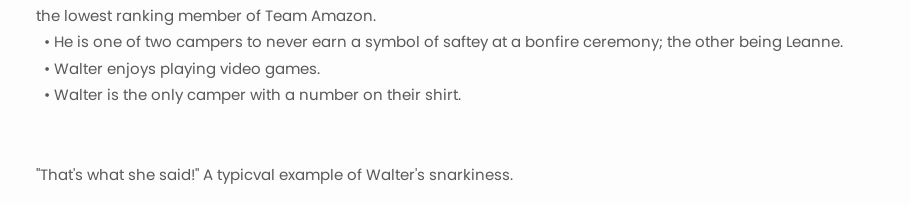the lowest ranking member of Team Amazon.
  • He is one of two campers to never earn a symbol of saftey at a bonfire ceremony; the other being Leanne.
  • Walter enjoys playing video games.
  • Walter is the only camper with a number on their shirt.


"That's what she said!" A typicval example of Walter's snarkiness.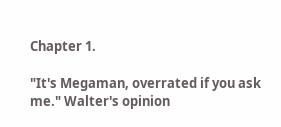Chapter 1.

"It's Megaman, overrated if you ask me." Walter's opinion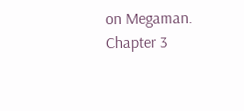on Megaman. Chapter 3